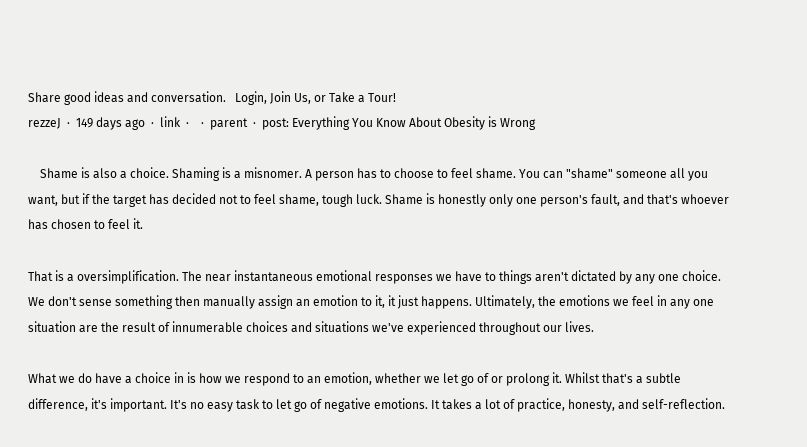Share good ideas and conversation.   Login, Join Us, or Take a Tour!
rezzeJ  ·  149 days ago  ·  link  ·    ·  parent  ·  post: Everything You Know About Obesity is Wrong

    Shame is also a choice. Shaming is a misnomer. A person has to choose to feel shame. You can "shame" someone all you want, but if the target has decided not to feel shame, tough luck. Shame is honestly only one person's fault, and that's whoever has chosen to feel it.

That is a oversimplification. The near instantaneous emotional responses we have to things aren't dictated by any one choice. We don't sense something then manually assign an emotion to it, it just happens. Ultimately, the emotions we feel in any one situation are the result of innumerable choices and situations we've experienced throughout our lives.

What we do have a choice in is how we respond to an emotion, whether we let go of or prolong it. Whilst that's a subtle difference, it's important. It's no easy task to let go of negative emotions. It takes a lot of practice, honesty, and self-reflection.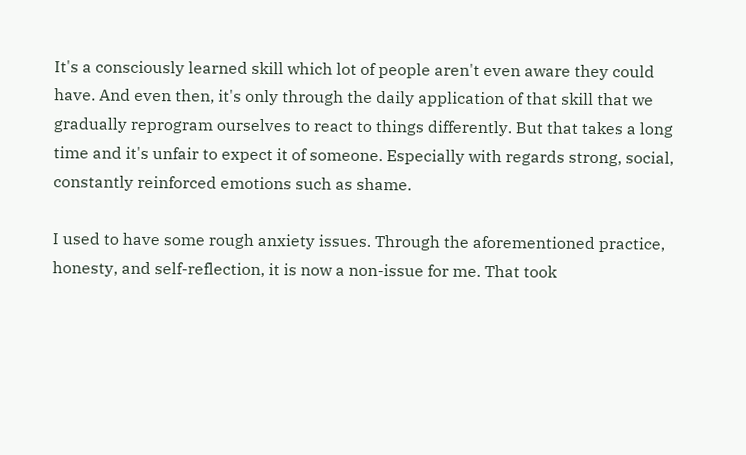It's a consciously learned skill which lot of people aren't even aware they could have. And even then, it's only through the daily application of that skill that we gradually reprogram ourselves to react to things differently. But that takes a long time and it's unfair to expect it of someone. Especially with regards strong, social, constantly reinforced emotions such as shame.

I used to have some rough anxiety issues. Through the aforementioned practice, honesty, and self-reflection, it is now a non-issue for me. That took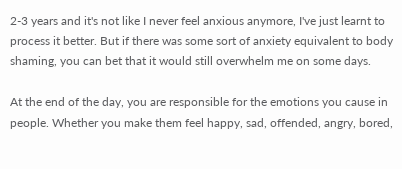2-3 years and it's not like I never feel anxious anymore, I've just learnt to process it better. But if there was some sort of anxiety equivalent to body shaming, you can bet that it would still overwhelm me on some days.

At the end of the day, you are responsible for the emotions you cause in people. Whether you make them feel happy, sad, offended, angry, bored,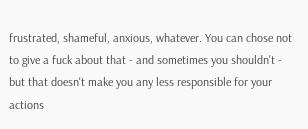frustrated, shameful, anxious, whatever. You can chose not to give a fuck about that - and sometimes you shouldn't - but that doesn't make you any less responsible for your actions